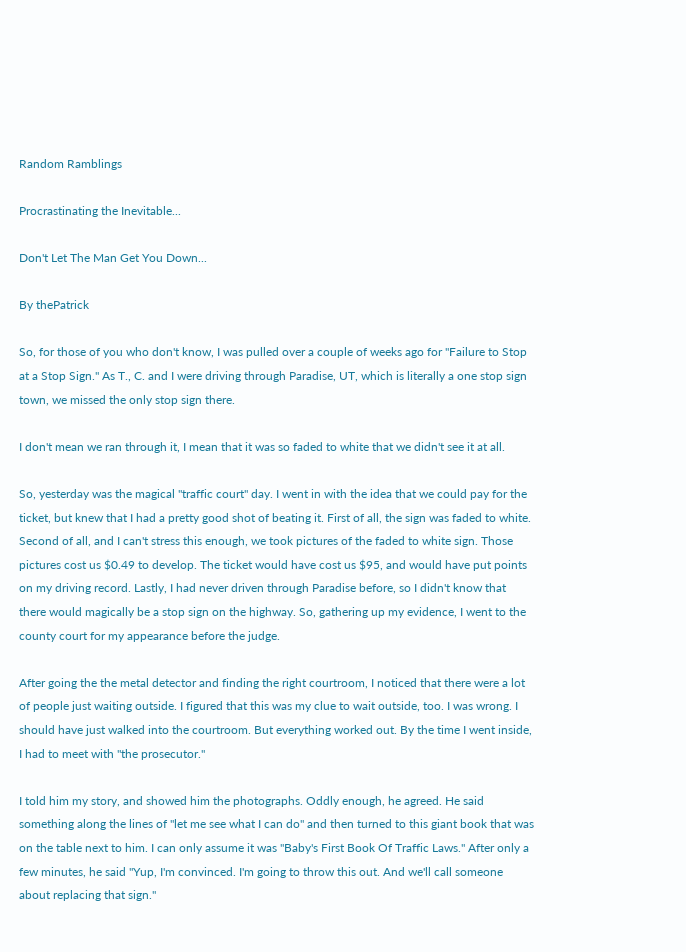Random Ramblings

Procrastinating the Inevitable...

Don't Let The Man Get You Down...

By thePatrick

So, for those of you who don't know, I was pulled over a couple of weeks ago for "Failure to Stop at a Stop Sign." As T., C. and I were driving through Paradise, UT, which is literally a one stop sign town, we missed the only stop sign there.

I don't mean we ran through it, I mean that it was so faded to white that we didn't see it at all.

So, yesterday was the magical "traffic court" day. I went in with the idea that we could pay for the ticket, but knew that I had a pretty good shot of beating it. First of all, the sign was faded to white. Second of all, and I can't stress this enough, we took pictures of the faded to white sign. Those pictures cost us $0.49 to develop. The ticket would have cost us $95, and would have put points on my driving record. Lastly, I had never driven through Paradise before, so I didn't know that there would magically be a stop sign on the highway. So, gathering up my evidence, I went to the county court for my appearance before the judge.

After going the the metal detector and finding the right courtroom, I noticed that there were a lot of people just waiting outside. I figured that this was my clue to wait outside, too. I was wrong. I should have just walked into the courtroom. But everything worked out. By the time I went inside, I had to meet with "the prosecutor."

I told him my story, and showed him the photographs. Oddly enough, he agreed. He said something along the lines of "let me see what I can do" and then turned to this giant book that was on the table next to him. I can only assume it was "Baby's First Book Of Traffic Laws." After only a few minutes, he said "Yup, I'm convinced. I'm going to throw this out. And we'll call someone about replacing that sign."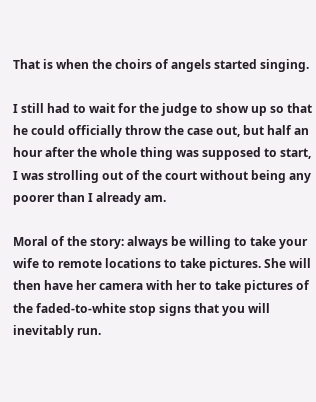That is when the choirs of angels started singing.

I still had to wait for the judge to show up so that he could officially throw the case out, but half an hour after the whole thing was supposed to start, I was strolling out of the court without being any poorer than I already am.

Moral of the story: always be willing to take your wife to remote locations to take pictures. She will then have her camera with her to take pictures of the faded-to-white stop signs that you will inevitably run.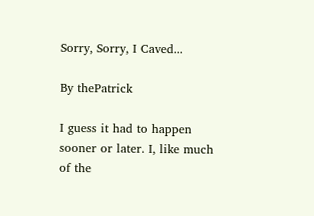Sorry, Sorry, I Caved...

By thePatrick

I guess it had to happen sooner or later. I, like much of the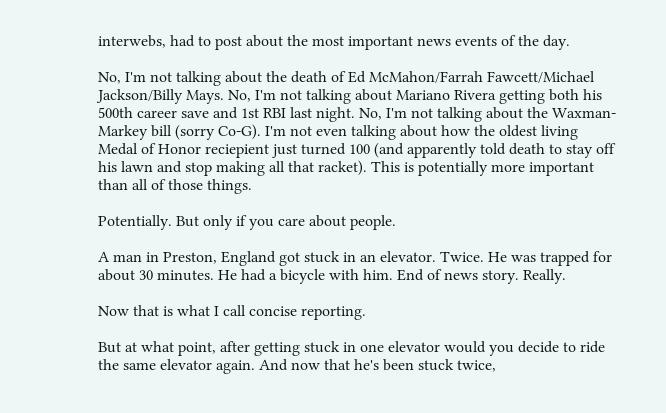interwebs, had to post about the most important news events of the day.

No, I'm not talking about the death of Ed McMahon/Farrah Fawcett/Michael Jackson/Billy Mays. No, I'm not talking about Mariano Rivera getting both his 500th career save and 1st RBI last night. No, I'm not talking about the Waxman-Markey bill (sorry Co-G). I'm not even talking about how the oldest living Medal of Honor reciepient just turned 100 (and apparently told death to stay off his lawn and stop making all that racket). This is potentially more important than all of those things.

Potentially. But only if you care about people.

A man in Preston, England got stuck in an elevator. Twice. He was trapped for about 30 minutes. He had a bicycle with him. End of news story. Really.

Now that is what I call concise reporting.

But at what point, after getting stuck in one elevator would you decide to ride the same elevator again. And now that he's been stuck twice,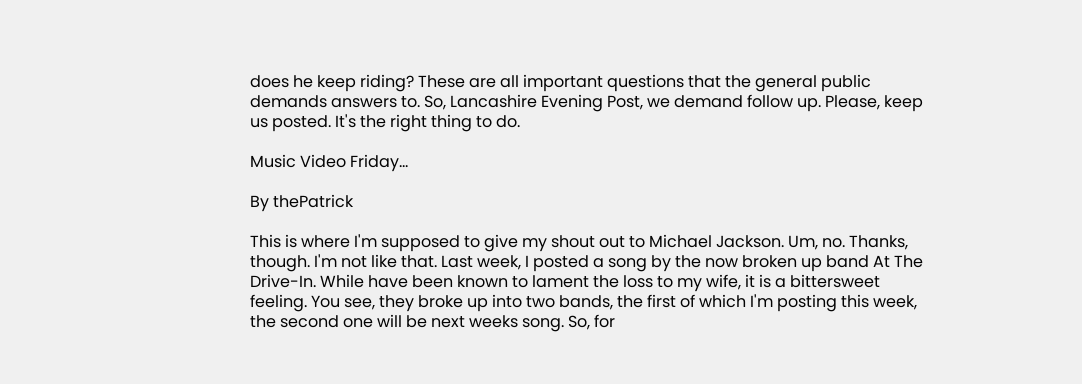does he keep riding? These are all important questions that the general public demands answers to. So, Lancashire Evening Post, we demand follow up. Please, keep us posted. It's the right thing to do.

Music Video Friday...

By thePatrick

This is where I'm supposed to give my shout out to Michael Jackson. Um, no. Thanks, though. I'm not like that. Last week, I posted a song by the now broken up band At The Drive-In. While have been known to lament the loss to my wife, it is a bittersweet feeling. You see, they broke up into two bands, the first of which I'm posting this week, the second one will be next weeks song. So, for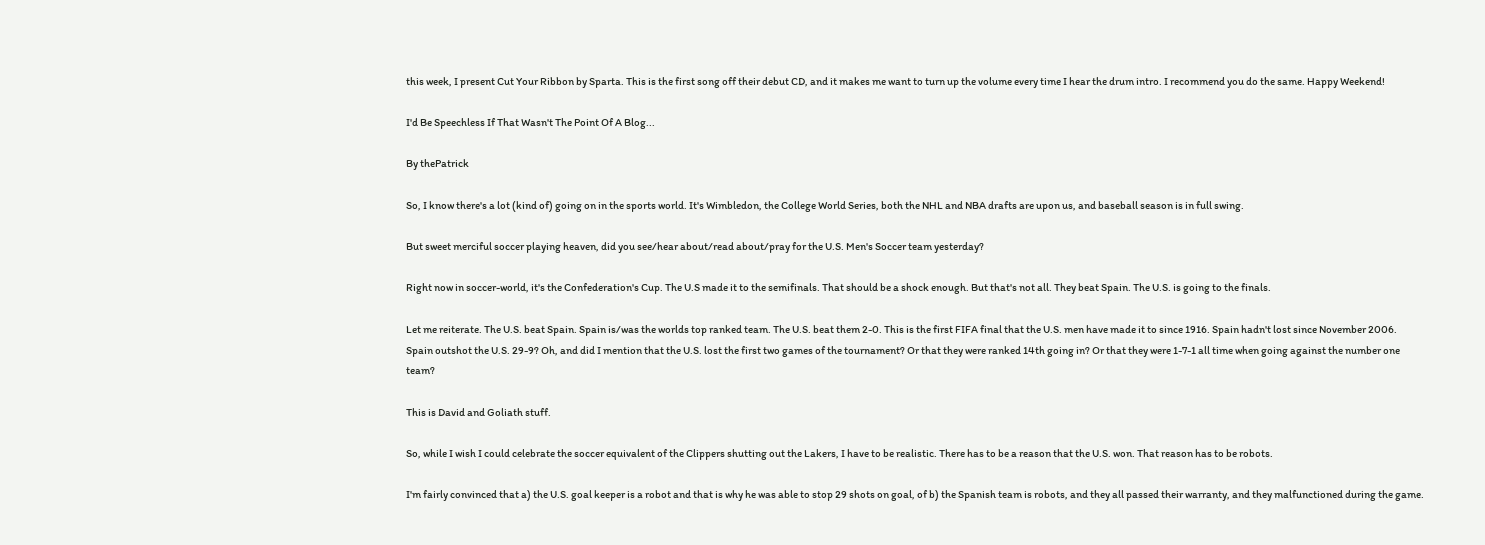this week, I present Cut Your Ribbon by Sparta. This is the first song off their debut CD, and it makes me want to turn up the volume every time I hear the drum intro. I recommend you do the same. Happy Weekend!

I'd Be Speechless If That Wasn't The Point Of A Blog...

By thePatrick

So, I know there's a lot (kind of) going on in the sports world. It's Wimbledon, the College World Series, both the NHL and NBA drafts are upon us, and baseball season is in full swing.

But sweet merciful soccer playing heaven, did you see/hear about/read about/pray for the U.S. Men's Soccer team yesterday?

Right now in soccer-world, it's the Confederation's Cup. The U.S made it to the semifinals. That should be a shock enough. But that's not all. They beat Spain. The U.S. is going to the finals.

Let me reiterate. The U.S. beat Spain. Spain is/was the worlds top ranked team. The U.S. beat them 2-0. This is the first FIFA final that the U.S. men have made it to since 1916. Spain hadn't lost since November 2006. Spain outshot the U.S. 29-9? Oh, and did I mention that the U.S. lost the first two games of the tournament? Or that they were ranked 14th going in? Or that they were 1-7-1 all time when going against the number one team?

This is David and Goliath stuff.

So, while I wish I could celebrate the soccer equivalent of the Clippers shutting out the Lakers, I have to be realistic. There has to be a reason that the U.S. won. That reason has to be robots.

I'm fairly convinced that a) the U.S. goal keeper is a robot and that is why he was able to stop 29 shots on goal, of b) the Spanish team is robots, and they all passed their warranty, and they malfunctioned during the game.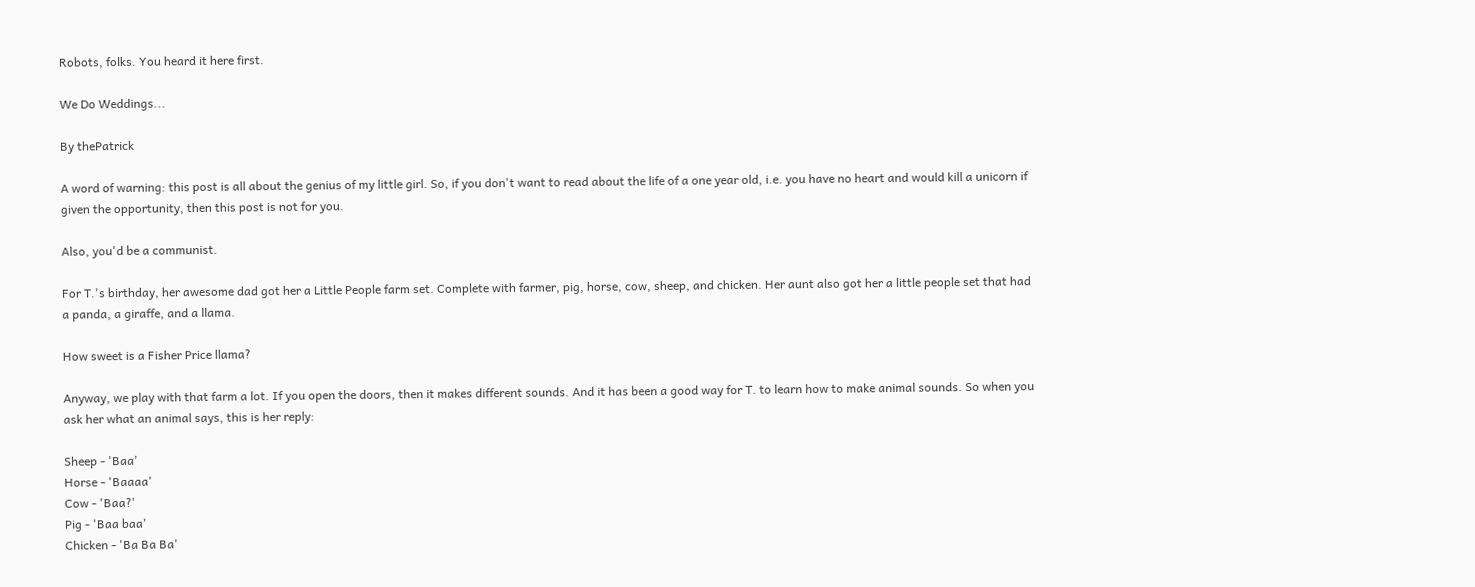Robots, folks. You heard it here first.

We Do Weddings...

By thePatrick

A word of warning: this post is all about the genius of my little girl. So, if you don't want to read about the life of a one year old, i.e. you have no heart and would kill a unicorn if given the opportunity, then this post is not for you.

Also, you'd be a communist.

For T.'s birthday, her awesome dad got her a Little People farm set. Complete with farmer, pig, horse, cow, sheep, and chicken. Her aunt also got her a little people set that had a panda, a giraffe, and a llama.

How sweet is a Fisher Price llama?

Anyway, we play with that farm a lot. If you open the doors, then it makes different sounds. And it has been a good way for T. to learn how to make animal sounds. So when you ask her what an animal says, this is her reply:

Sheep - 'Baa'
Horse - 'Baaaa'
Cow - 'Baa?'
Pig - 'Baa baa'
Chicken - 'Ba Ba Ba'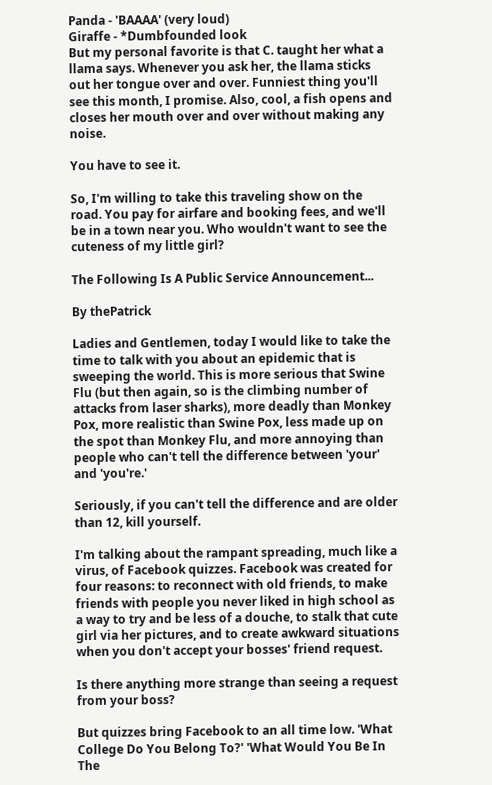Panda - 'BAAAA' (very loud)
Giraffe - *Dumbfounded look
But my personal favorite is that C. taught her what a llama says. Whenever you ask her, the llama sticks out her tongue over and over. Funniest thing you'll see this month, I promise. Also, cool, a fish opens and closes her mouth over and over without making any noise.

You have to see it.

So, I'm willing to take this traveling show on the road. You pay for airfare and booking fees, and we'll be in a town near you. Who wouldn't want to see the cuteness of my little girl?

The Following Is A Public Service Announcement...

By thePatrick

Ladies and Gentlemen, today I would like to take the time to talk with you about an epidemic that is sweeping the world. This is more serious that Swine Flu (but then again, so is the climbing number of attacks from laser sharks), more deadly than Monkey Pox, more realistic than Swine Pox, less made up on the spot than Monkey Flu, and more annoying than people who can't tell the difference between 'your' and 'you're.'

Seriously, if you can't tell the difference and are older than 12, kill yourself.

I'm talking about the rampant spreading, much like a virus, of Facebook quizzes. Facebook was created for four reasons: to reconnect with old friends, to make friends with people you never liked in high school as a way to try and be less of a douche, to stalk that cute girl via her pictures, and to create awkward situations when you don't accept your bosses' friend request.

Is there anything more strange than seeing a request from your boss?

But quizzes bring Facebook to an all time low. 'What College Do You Belong To?' 'What Would You Be In The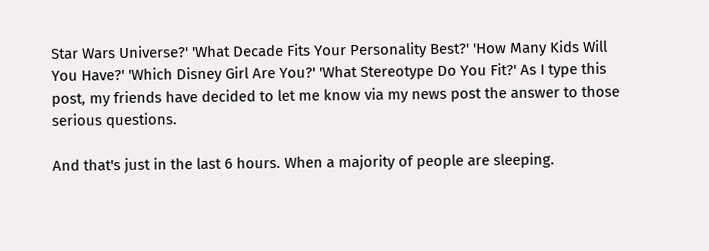Star Wars Universe?' 'What Decade Fits Your Personality Best?' 'How Many Kids Will You Have?' 'Which Disney Girl Are You?' 'What Stereotype Do You Fit?' As I type this post, my friends have decided to let me know via my news post the answer to those serious questions.

And that's just in the last 6 hours. When a majority of people are sleeping.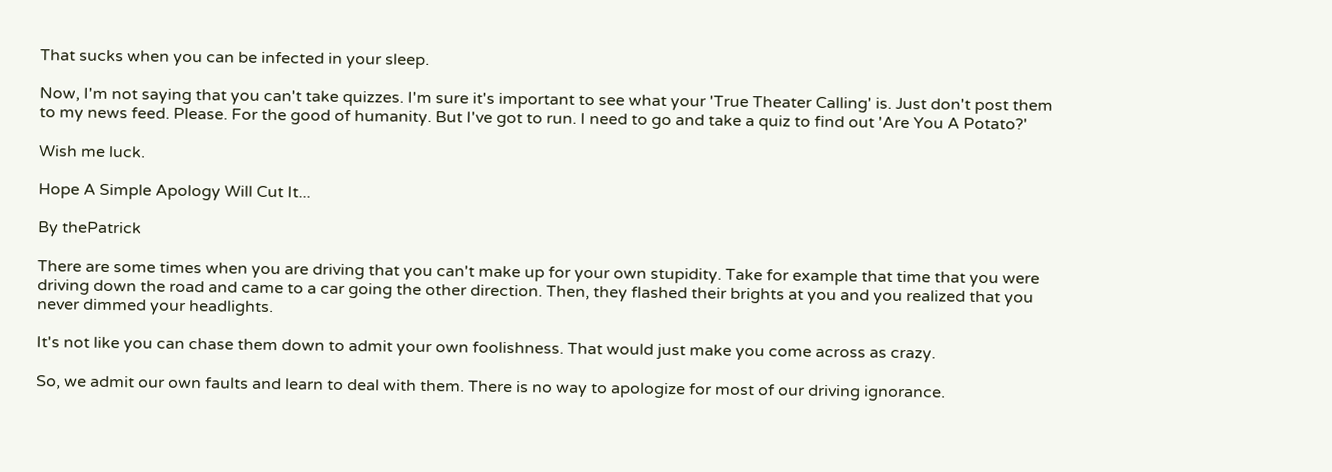That sucks when you can be infected in your sleep.

Now, I'm not saying that you can't take quizzes. I'm sure it's important to see what your 'True Theater Calling' is. Just don't post them to my news feed. Please. For the good of humanity. But I've got to run. I need to go and take a quiz to find out 'Are You A Potato?'

Wish me luck.

Hope A Simple Apology Will Cut It...

By thePatrick

There are some times when you are driving that you can't make up for your own stupidity. Take for example that time that you were driving down the road and came to a car going the other direction. Then, they flashed their brights at you and you realized that you never dimmed your headlights.

It's not like you can chase them down to admit your own foolishness. That would just make you come across as crazy.

So, we admit our own faults and learn to deal with them. There is no way to apologize for most of our driving ignorance.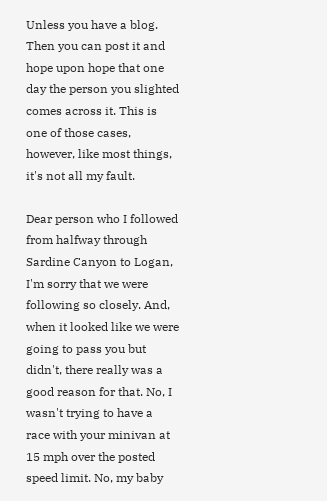Unless you have a blog. Then you can post it and hope upon hope that one day the person you slighted comes across it. This is one of those cases, however, like most things, it's not all my fault.

Dear person who I followed from halfway through Sardine Canyon to Logan,
I'm sorry that we were following so closely. And, when it looked like we were going to pass you but didn't, there really was a good reason for that. No, I wasn't trying to have a race with your minivan at 15 mph over the posted speed limit. No, my baby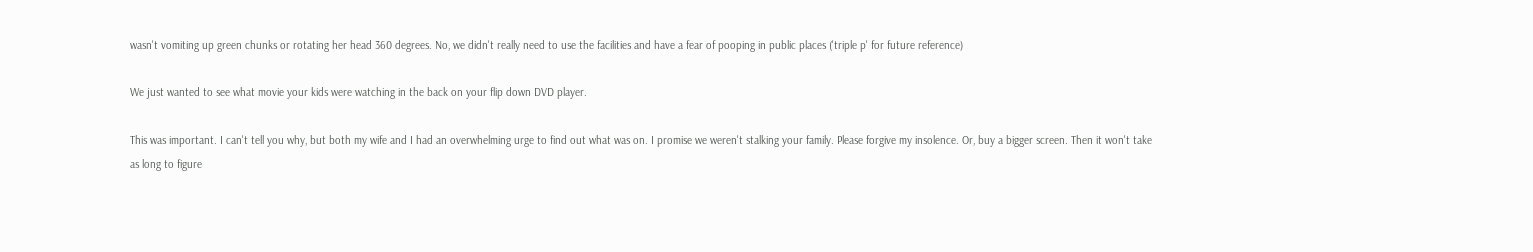wasn't vomiting up green chunks or rotating her head 360 degrees. No, we didn't really need to use the facilities and have a fear of pooping in public places ('triple p' for future reference)

We just wanted to see what movie your kids were watching in the back on your flip down DVD player.

This was important. I can't tell you why, but both my wife and I had an overwhelming urge to find out what was on. I promise we weren't stalking your family. Please forgive my insolence. Or, buy a bigger screen. Then it won't take as long to figure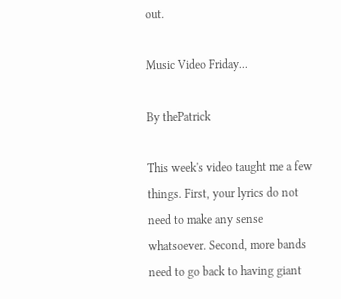out.

Music Video Friday...

By thePatrick

This week's video taught me a few things. First, your lyrics do not need to make any sense whatsoever. Second, more bands need to go back to having giant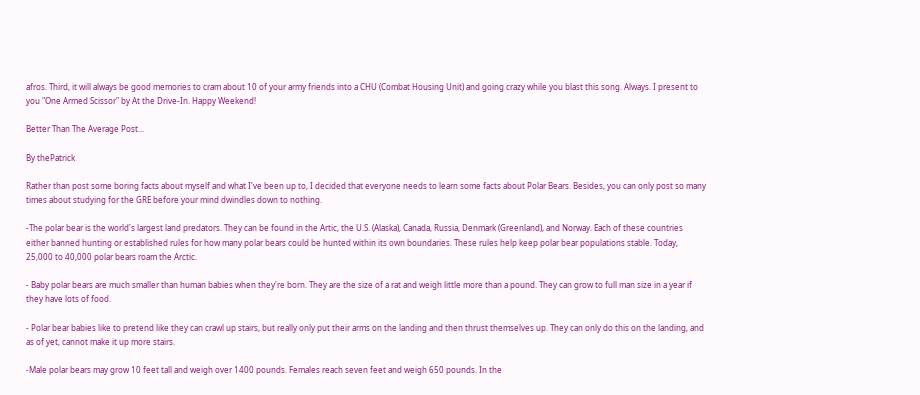afros. Third, it will always be good memories to cram about 10 of your army friends into a CHU (Combat Housing Unit) and going crazy while you blast this song. Always. I present to you "One Armed Scissor" by At the Drive-In. Happy Weekend!

Better Than The Average Post...

By thePatrick

Rather than post some boring facts about myself and what I've been up to, I decided that everyone needs to learn some facts about Polar Bears. Besides, you can only post so many times about studying for the GRE before your mind dwindles down to nothing.

-The polar bear is the world's largest land predators. They can be found in the Artic, the U.S. (Alaska), Canada, Russia, Denmark (Greenland), and Norway. Each of these countries either banned hunting or established rules for how many polar bears could be hunted within its own boundaries. These rules help keep polar bear populations stable. Today, 25,000 to 40,000 polar bears roam the Arctic.

- Baby polar bears are much smaller than human babies when they're born. They are the size of a rat and weigh little more than a pound. They can grow to full man size in a year if they have lots of food.

- Polar bear babies like to pretend like they can crawl up stairs, but really only put their arms on the landing and then thrust themselves up. They can only do this on the landing, and as of yet, cannot make it up more stairs.

-Male polar bears may grow 10 feet tall and weigh over 1400 pounds. Females reach seven feet and weigh 650 pounds. In the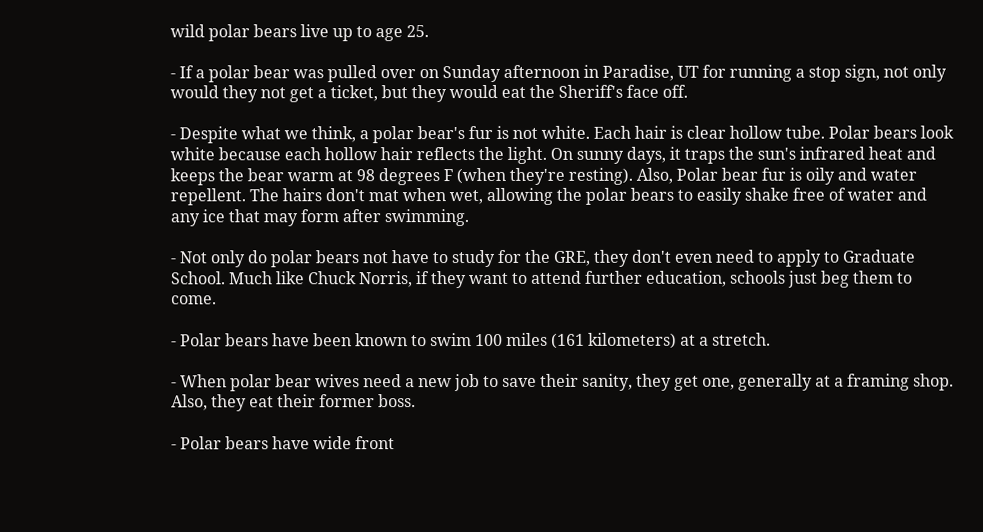wild polar bears live up to age 25.

- If a polar bear was pulled over on Sunday afternoon in Paradise, UT for running a stop sign, not only would they not get a ticket, but they would eat the Sheriff's face off.

- Despite what we think, a polar bear's fur is not white. Each hair is clear hollow tube. Polar bears look white because each hollow hair reflects the light. On sunny days, it traps the sun's infrared heat and keeps the bear warm at 98 degrees F (when they're resting). Also, Polar bear fur is oily and water repellent. The hairs don't mat when wet, allowing the polar bears to easily shake free of water and any ice that may form after swimming.

- Not only do polar bears not have to study for the GRE, they don't even need to apply to Graduate School. Much like Chuck Norris, if they want to attend further education, schools just beg them to come.

- Polar bears have been known to swim 100 miles (161 kilometers) at a stretch.

- When polar bear wives need a new job to save their sanity, they get one, generally at a framing shop. Also, they eat their former boss.

- Polar bears have wide front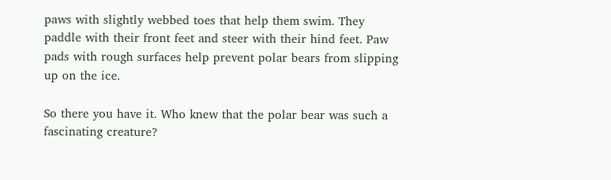paws with slightly webbed toes that help them swim. They paddle with their front feet and steer with their hind feet. Paw pads with rough surfaces help prevent polar bears from slipping up on the ice.

So there you have it. Who knew that the polar bear was such a fascinating creature?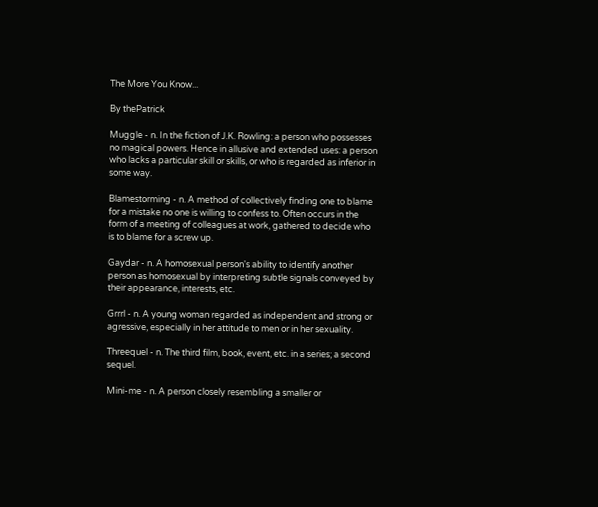The More You Know...

By thePatrick

Muggle - n. In the fiction of J.K. Rowling: a person who possesses no magical powers. Hence in allusive and extended uses: a person who lacks a particular skill or skills, or who is regarded as inferior in some way.

Blamestorming - n. A method of collectively finding one to blame for a mistake no one is willing to confess to. Often occurs in the form of a meeting of colleagues at work, gathered to decide who is to blame for a screw up.

Gaydar - n. A homosexual person's ability to identify another person as homosexual by interpreting subtle signals conveyed by their appearance, interests, etc.

Grrrl - n. A young woman regarded as independent and strong or agressive, especially in her attitude to men or in her sexuality.

Threequel - n. The third film, book, event, etc. in a series; a second sequel.

Mini-me - n. A person closely resembling a smaller or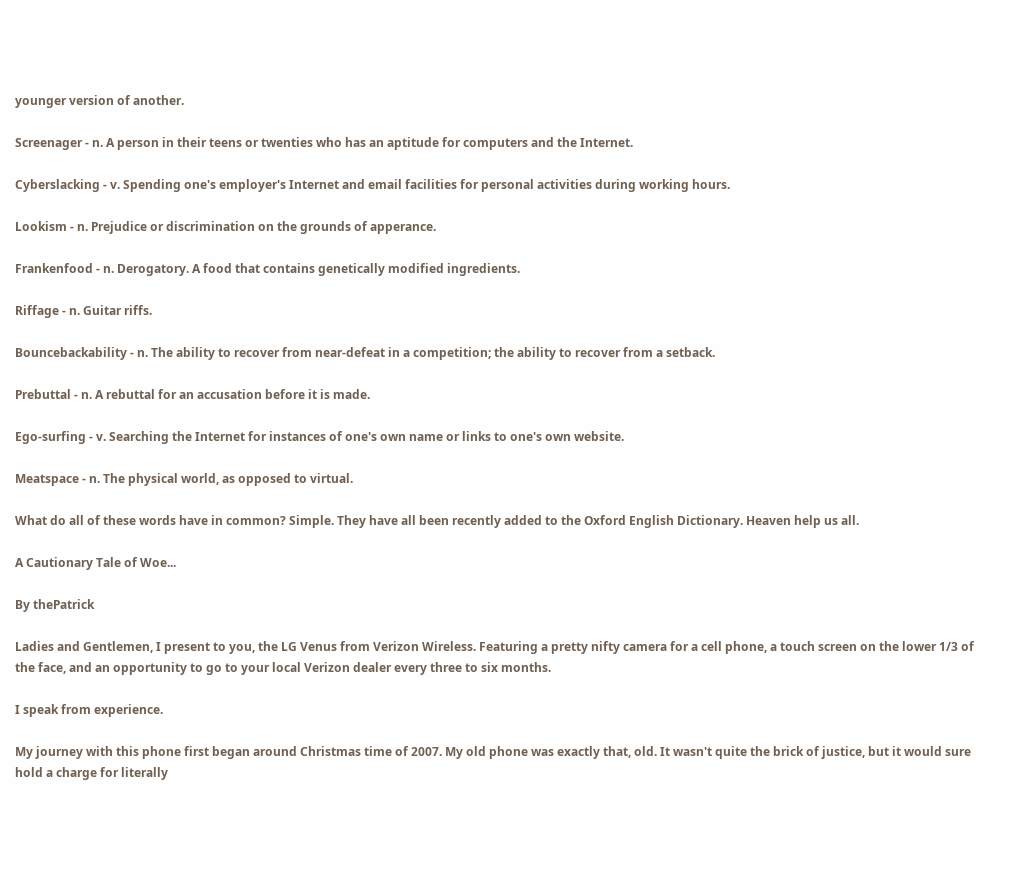younger version of another.

Screenager - n. A person in their teens or twenties who has an aptitude for computers and the Internet.

Cyberslacking - v. Spending one's employer's Internet and email facilities for personal activities during working hours.

Lookism - n. Prejudice or discrimination on the grounds of apperance.

Frankenfood - n. Derogatory. A food that contains genetically modified ingredients.

Riffage - n. Guitar riffs.

Bouncebackability - n. The ability to recover from near-defeat in a competition; the ability to recover from a setback.

Prebuttal - n. A rebuttal for an accusation before it is made.

Ego-surfing - v. Searching the Internet for instances of one's own name or links to one's own website.

Meatspace - n. The physical world, as opposed to virtual.

What do all of these words have in common? Simple. They have all been recently added to the Oxford English Dictionary. Heaven help us all.

A Cautionary Tale of Woe...

By thePatrick

Ladies and Gentlemen, I present to you, the LG Venus from Verizon Wireless. Featuring a pretty nifty camera for a cell phone, a touch screen on the lower 1/3 of the face, and an opportunity to go to your local Verizon dealer every three to six months.

I speak from experience.

My journey with this phone first began around Christmas time of 2007. My old phone was exactly that, old. It wasn't quite the brick of justice, but it would sure hold a charge for literally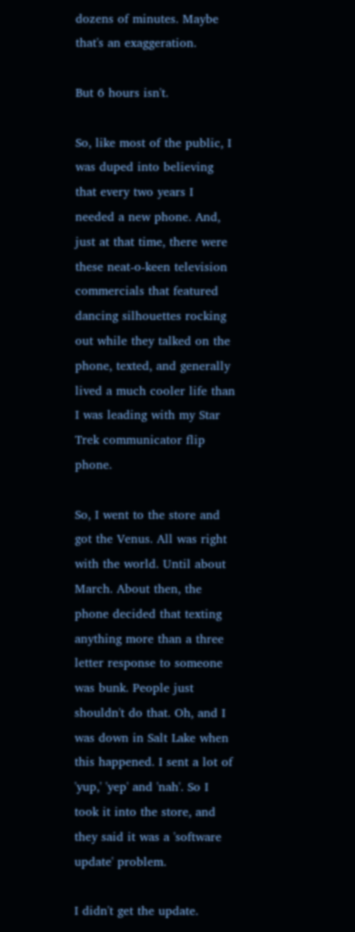dozens of minutes. Maybe that's an exaggeration.

But 6 hours isn't.

So, like most of the public, I was duped into believing that every two years I needed a new phone. And, just at that time, there were these neat-o-keen television commercials that featured dancing silhouettes rocking out while they talked on the phone, texted, and generally lived a much cooler life than I was leading with my Star Trek communicator flip phone.

So, I went to the store and got the Venus. All was right with the world. Until about March. About then, the phone decided that texting anything more than a three letter response to someone was bunk. People just shouldn't do that. Oh, and I was down in Salt Lake when this happened. I sent a lot of 'yup,' 'yep' and 'nah'. So I took it into the store, and they said it was a 'software update' problem.

I didn't get the update.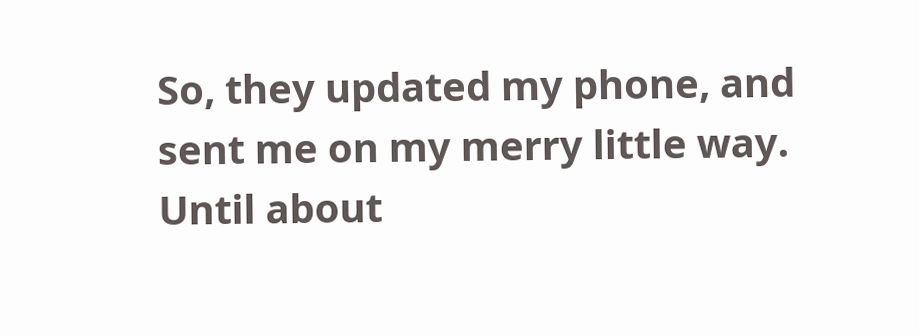So, they updated my phone, and sent me on my merry little way. Until about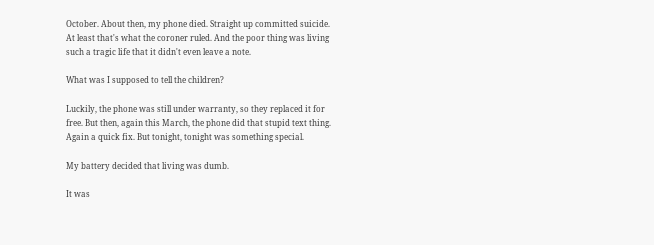October. About then, my phone died. Straight up committed suicide. At least that's what the coroner ruled. And the poor thing was living such a tragic life that it didn't even leave a note.

What was I supposed to tell the children?

Luckily, the phone was still under warranty, so they replaced it for free. But then, again this March, the phone did that stupid text thing. Again a quick fix. But tonight, tonight was something special.

My battery decided that living was dumb.

It was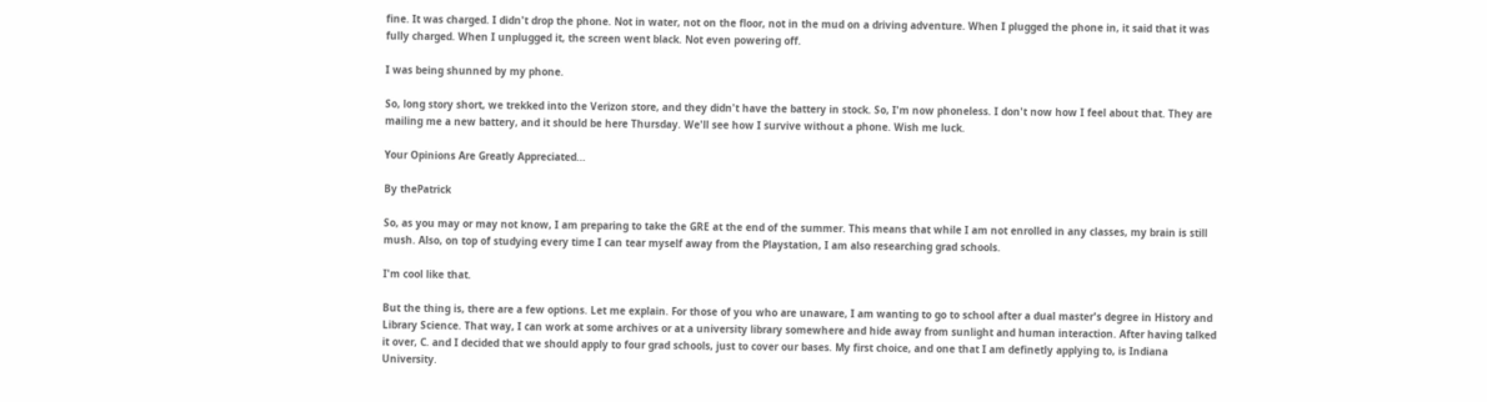fine. It was charged. I didn't drop the phone. Not in water, not on the floor, not in the mud on a driving adventure. When I plugged the phone in, it said that it was fully charged. When I unplugged it, the screen went black. Not even powering off.

I was being shunned by my phone.

So, long story short, we trekked into the Verizon store, and they didn't have the battery in stock. So, I'm now phoneless. I don't now how I feel about that. They are mailing me a new battery, and it should be here Thursday. We'll see how I survive without a phone. Wish me luck.

Your Opinions Are Greatly Appreciated...

By thePatrick

So, as you may or may not know, I am preparing to take the GRE at the end of the summer. This means that while I am not enrolled in any classes, my brain is still mush. Also, on top of studying every time I can tear myself away from the Playstation, I am also researching grad schools.

I'm cool like that.

But the thing is, there are a few options. Let me explain. For those of you who are unaware, I am wanting to go to school after a dual master's degree in History and Library Science. That way, I can work at some archives or at a university library somewhere and hide away from sunlight and human interaction. After having talked it over, C. and I decided that we should apply to four grad schools, just to cover our bases. My first choice, and one that I am definetly applying to, is Indiana University.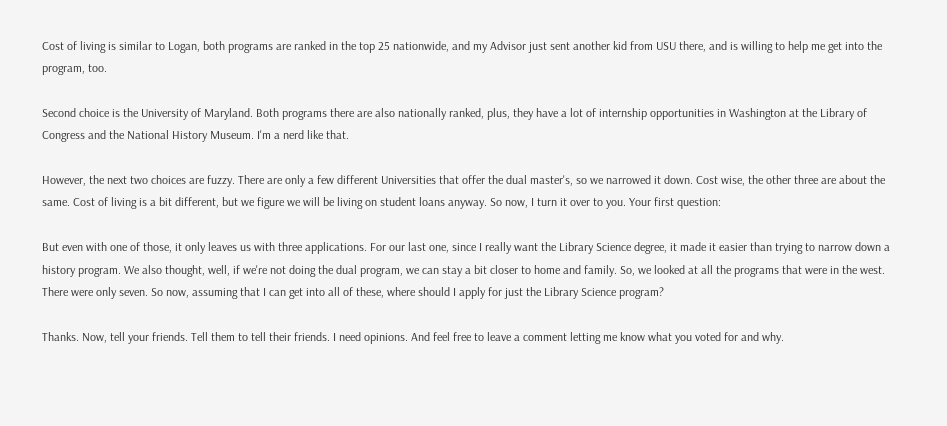Cost of living is similar to Logan, both programs are ranked in the top 25 nationwide, and my Advisor just sent another kid from USU there, and is willing to help me get into the program, too.

Second choice is the University of Maryland. Both programs there are also nationally ranked, plus, they have a lot of internship opportunities in Washington at the Library of Congress and the National History Museum. I'm a nerd like that.

However, the next two choices are fuzzy. There are only a few different Universities that offer the dual master's, so we narrowed it down. Cost wise, the other three are about the same. Cost of living is a bit different, but we figure we will be living on student loans anyway. So now, I turn it over to you. Your first question:

But even with one of those, it only leaves us with three applications. For our last one, since I really want the Library Science degree, it made it easier than trying to narrow down a history program. We also thought, well, if we're not doing the dual program, we can stay a bit closer to home and family. So, we looked at all the programs that were in the west. There were only seven. So now, assuming that I can get into all of these, where should I apply for just the Library Science program?

Thanks. Now, tell your friends. Tell them to tell their friends. I need opinions. And feel free to leave a comment letting me know what you voted for and why.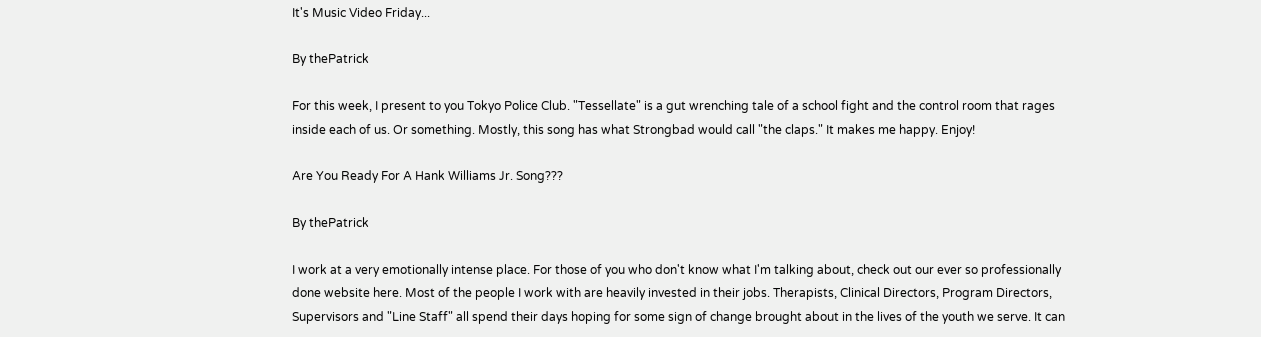It's Music Video Friday...

By thePatrick

For this week, I present to you Tokyo Police Club. "Tessellate" is a gut wrenching tale of a school fight and the control room that rages inside each of us. Or something. Mostly, this song has what Strongbad would call "the claps." It makes me happy. Enjoy!

Are You Ready For A Hank Williams Jr. Song???

By thePatrick

I work at a very emotionally intense place. For those of you who don't know what I'm talking about, check out our ever so professionally done website here. Most of the people I work with are heavily invested in their jobs. Therapists, Clinical Directors, Program Directors, Supervisors and "Line Staff" all spend their days hoping for some sign of change brought about in the lives of the youth we serve. It can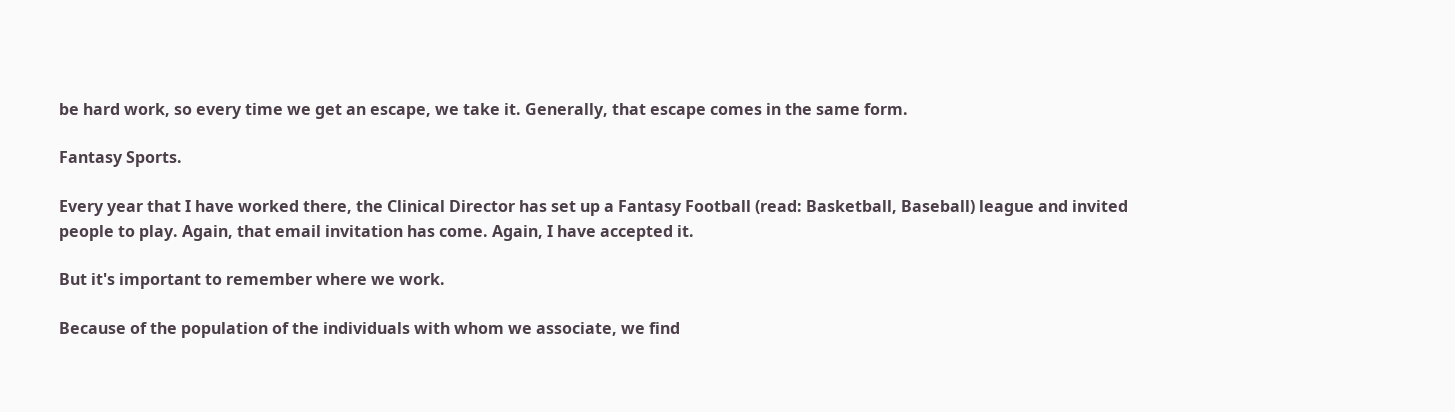be hard work, so every time we get an escape, we take it. Generally, that escape comes in the same form.

Fantasy Sports.

Every year that I have worked there, the Clinical Director has set up a Fantasy Football (read: Basketball, Baseball) league and invited people to play. Again, that email invitation has come. Again, I have accepted it.

But it's important to remember where we work.

Because of the population of the individuals with whom we associate, we find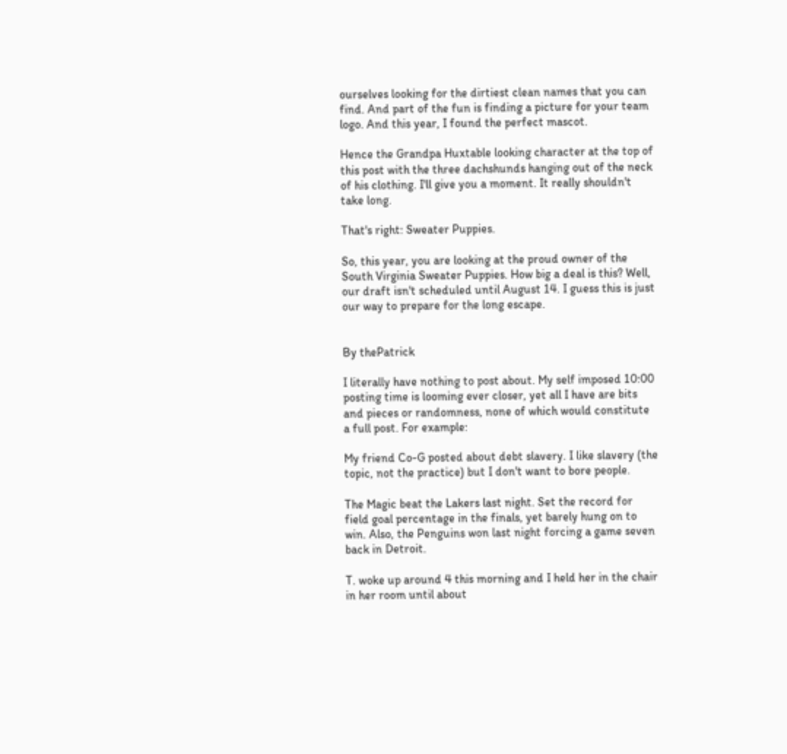ourselves looking for the dirtiest clean names that you can find. And part of the fun is finding a picture for your team logo. And this year, I found the perfect mascot.

Hence the Grandpa Huxtable looking character at the top of this post with the three dachshunds hanging out of the neck of his clothing. I'll give you a moment. It really shouldn't take long.

That's right: Sweater Puppies.

So, this year, you are looking at the proud owner of the South Virginia Sweater Puppies. How big a deal is this? Well, our draft isn't scheduled until August 14. I guess this is just our way to prepare for the long escape.


By thePatrick

I literally have nothing to post about. My self imposed 10:00 posting time is looming ever closer, yet all I have are bits and pieces or randomness, none of which would constitute a full post. For example:

My friend Co-G posted about debt slavery. I like slavery (the topic, not the practice) but I don't want to bore people.

The Magic beat the Lakers last night. Set the record for field goal percentage in the finals, yet barely hung on to win. Also, the Penguins won last night forcing a game seven back in Detroit.

T. woke up around 4 this morning and I held her in the chair in her room until about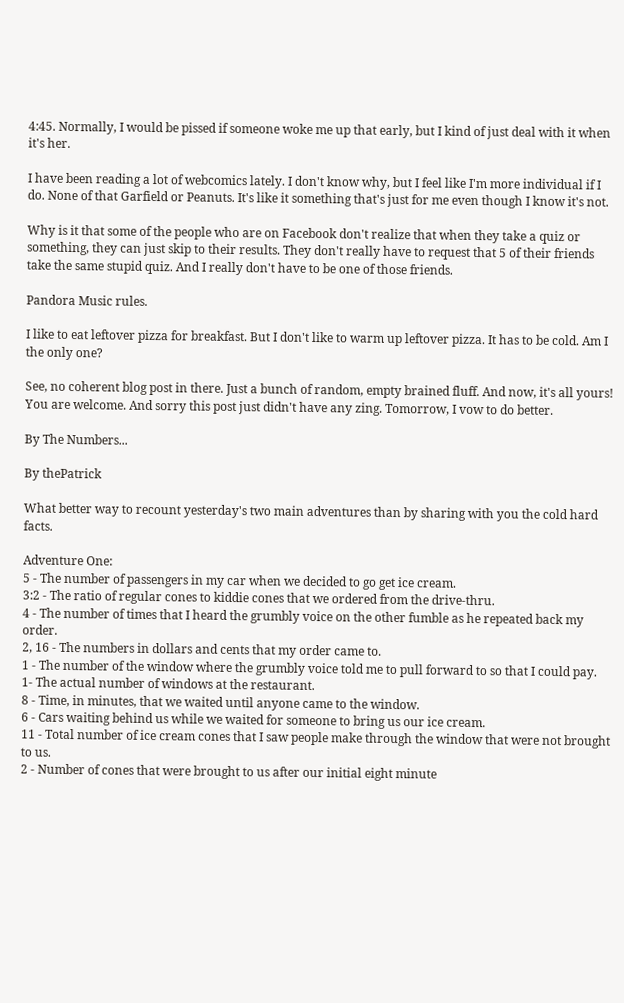4:45. Normally, I would be pissed if someone woke me up that early, but I kind of just deal with it when it's her.

I have been reading a lot of webcomics lately. I don't know why, but I feel like I'm more individual if I do. None of that Garfield or Peanuts. It's like it something that's just for me even though I know it's not.

Why is it that some of the people who are on Facebook don't realize that when they take a quiz or something, they can just skip to their results. They don't really have to request that 5 of their friends take the same stupid quiz. And I really don't have to be one of those friends.

Pandora Music rules.

I like to eat leftover pizza for breakfast. But I don't like to warm up leftover pizza. It has to be cold. Am I the only one?

See, no coherent blog post in there. Just a bunch of random, empty brained fluff. And now, it's all yours! You are welcome. And sorry this post just didn't have any zing. Tomorrow, I vow to do better.

By The Numbers...

By thePatrick

What better way to recount yesterday's two main adventures than by sharing with you the cold hard facts.

Adventure One:
5 - The number of passengers in my car when we decided to go get ice cream.
3:2 - The ratio of regular cones to kiddie cones that we ordered from the drive-thru.
4 - The number of times that I heard the grumbly voice on the other fumble as he repeated back my order.
2, 16 - The numbers in dollars and cents that my order came to.
1 - The number of the window where the grumbly voice told me to pull forward to so that I could pay.
1- The actual number of windows at the restaurant.
8 - Time, in minutes, that we waited until anyone came to the window.
6 - Cars waiting behind us while we waited for someone to bring us our ice cream.
11 - Total number of ice cream cones that I saw people make through the window that were not brought to us.
2 - Number of cones that were brought to us after our initial eight minute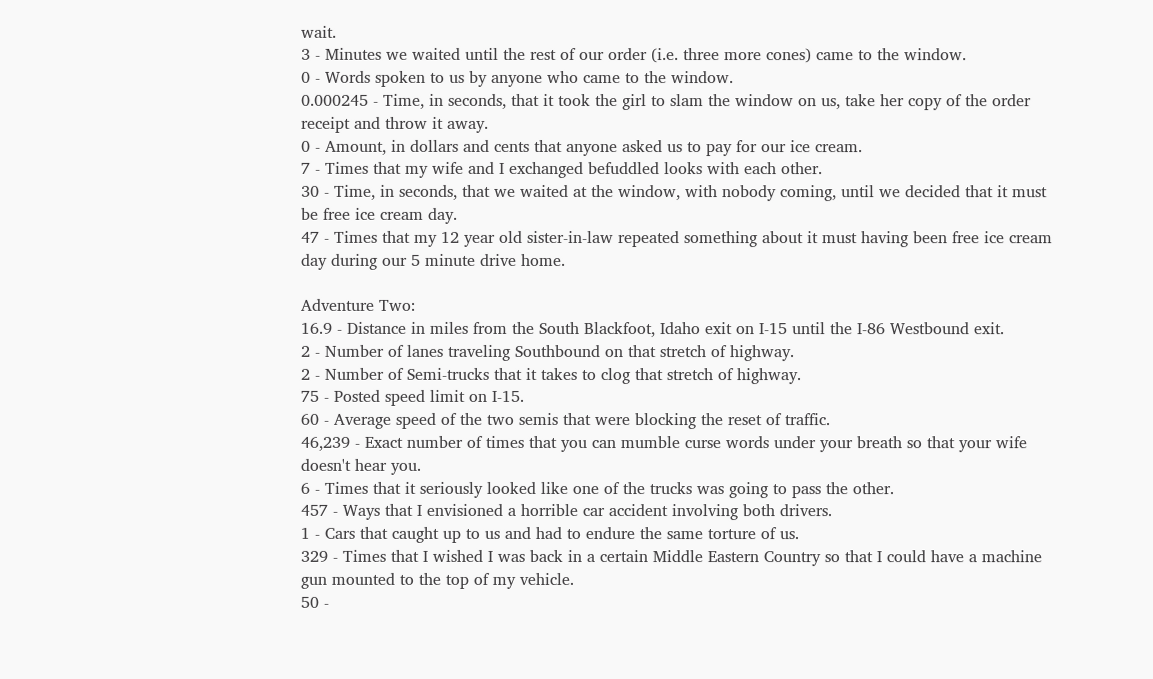wait.
3 - Minutes we waited until the rest of our order (i.e. three more cones) came to the window.
0 - Words spoken to us by anyone who came to the window.
0.000245 - Time, in seconds, that it took the girl to slam the window on us, take her copy of the order receipt and throw it away.
0 - Amount, in dollars and cents that anyone asked us to pay for our ice cream.
7 - Times that my wife and I exchanged befuddled looks with each other.
30 - Time, in seconds, that we waited at the window, with nobody coming, until we decided that it must be free ice cream day.
47 - Times that my 12 year old sister-in-law repeated something about it must having been free ice cream day during our 5 minute drive home.

Adventure Two:
16.9 - Distance in miles from the South Blackfoot, Idaho exit on I-15 until the I-86 Westbound exit.
2 - Number of lanes traveling Southbound on that stretch of highway.
2 - Number of Semi-trucks that it takes to clog that stretch of highway.
75 - Posted speed limit on I-15.
60 - Average speed of the two semis that were blocking the reset of traffic.
46,239 - Exact number of times that you can mumble curse words under your breath so that your wife doesn't hear you.
6 - Times that it seriously looked like one of the trucks was going to pass the other.
457 - Ways that I envisioned a horrible car accident involving both drivers.
1 - Cars that caught up to us and had to endure the same torture of us.
329 - Times that I wished I was back in a certain Middle Eastern Country so that I could have a machine gun mounted to the top of my vehicle.
50 -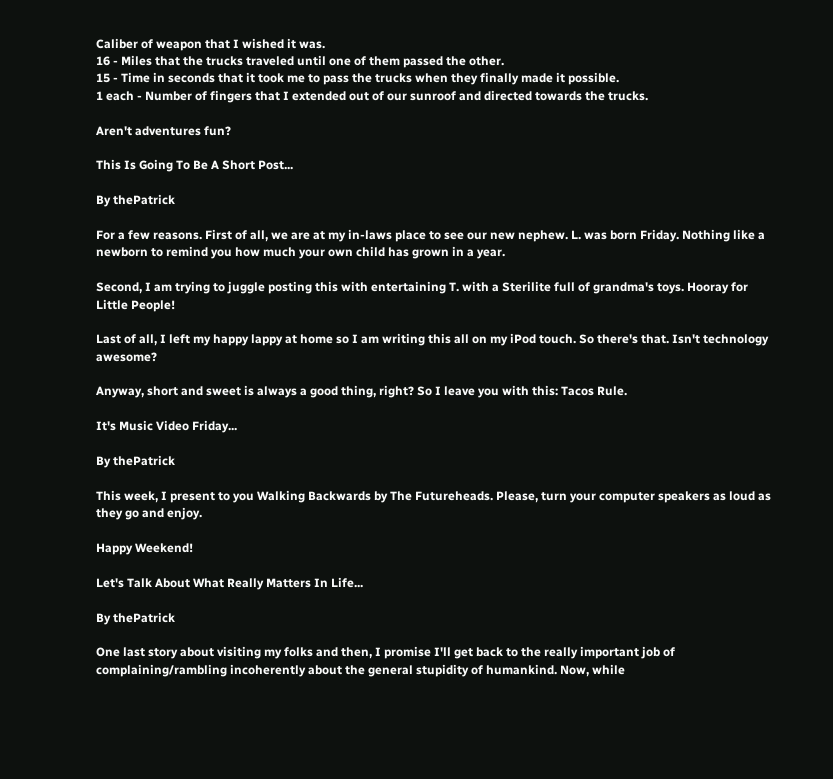Caliber of weapon that I wished it was.
16 - Miles that the trucks traveled until one of them passed the other.
15 - Time in seconds that it took me to pass the trucks when they finally made it possible.
1 each - Number of fingers that I extended out of our sunroof and directed towards the trucks.

Aren't adventures fun?

This Is Going To Be A Short Post...

By thePatrick

For a few reasons. First of all, we are at my in-laws place to see our new nephew. L. was born Friday. Nothing like a newborn to remind you how much your own child has grown in a year.

Second, I am trying to juggle posting this with entertaining T. with a Sterilite full of grandma's toys. Hooray for Little People!

Last of all, I left my happy lappy at home so I am writing this all on my iPod touch. So there's that. Isn't technology awesome?

Anyway, short and sweet is always a good thing, right? So I leave you with this: Tacos Rule.

It's Music Video Friday...

By thePatrick

This week, I present to you Walking Backwards by The Futureheads. Please, turn your computer speakers as loud as they go and enjoy.

Happy Weekend!

Let's Talk About What Really Matters In Life...

By thePatrick

One last story about visiting my folks and then, I promise I'll get back to the really important job of complaining/rambling incoherently about the general stupidity of humankind. Now, while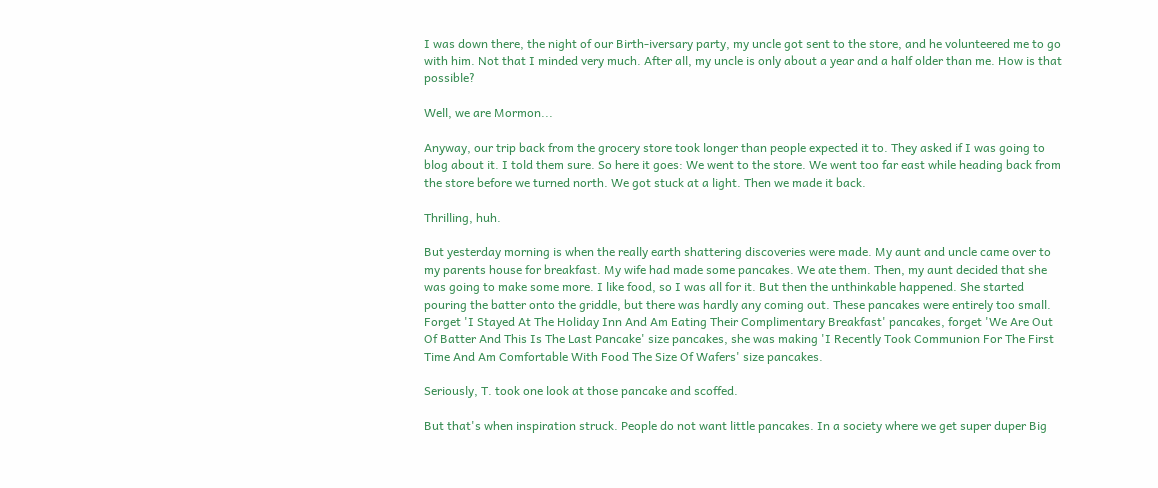I was down there, the night of our Birth-iversary party, my uncle got sent to the store, and he volunteered me to go with him. Not that I minded very much. After all, my uncle is only about a year and a half older than me. How is that possible?

Well, we are Mormon...

Anyway, our trip back from the grocery store took longer than people expected it to. They asked if I was going to blog about it. I told them sure. So here it goes: We went to the store. We went too far east while heading back from the store before we turned north. We got stuck at a light. Then we made it back.

Thrilling, huh.

But yesterday morning is when the really earth shattering discoveries were made. My aunt and uncle came over to my parents house for breakfast. My wife had made some pancakes. We ate them. Then, my aunt decided that she was going to make some more. I like food, so I was all for it. But then the unthinkable happened. She started pouring the batter onto the griddle, but there was hardly any coming out. These pancakes were entirely too small. Forget 'I Stayed At The Holiday Inn And Am Eating Their Complimentary Breakfast' pancakes, forget 'We Are Out Of Batter And This Is The Last Pancake' size pancakes, she was making 'I Recently Took Communion For The First Time And Am Comfortable With Food The Size Of Wafers' size pancakes.

Seriously, T. took one look at those pancake and scoffed.

But that's when inspiration struck. People do not want little pancakes. In a society where we get super duper Big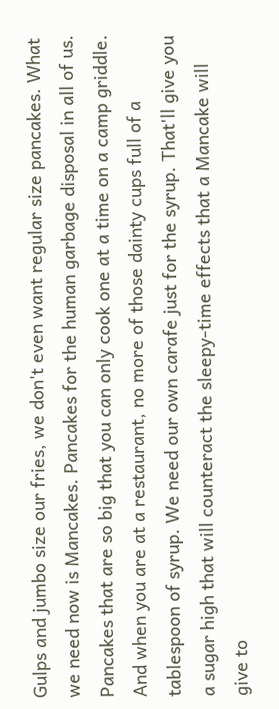Gulps and jumbo size our fries, we don't even want regular size pancakes. What we need now is Mancakes. Pancakes for the human garbage disposal in all of us. Pancakes that are so big that you can only cook one at a time on a camp griddle. And when you are at a restaurant, no more of those dainty cups full of a tablespoon of syrup. We need our own carafe just for the syrup. That'll give you a sugar high that will counteract the sleepy-time effects that a Mancake will give to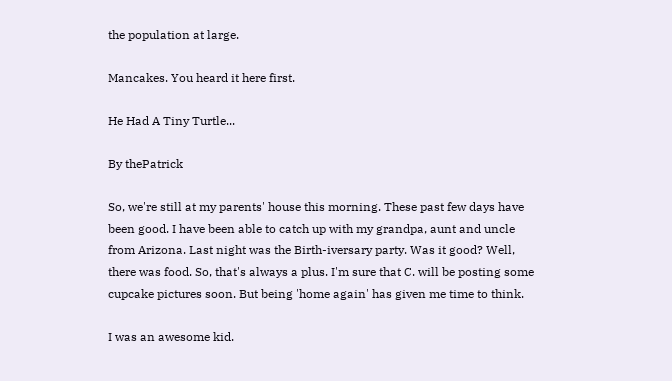the population at large.

Mancakes. You heard it here first.

He Had A Tiny Turtle...

By thePatrick

So, we're still at my parents' house this morning. These past few days have been good. I have been able to catch up with my grandpa, aunt and uncle from Arizona. Last night was the Birth-iversary party. Was it good? Well, there was food. So, that's always a plus. I'm sure that C. will be posting some cupcake pictures soon. But being 'home again' has given me time to think.

I was an awesome kid.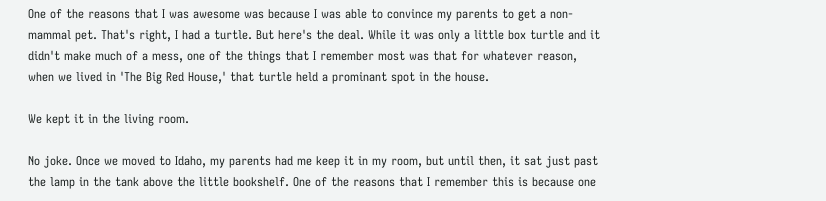One of the reasons that I was awesome was because I was able to convince my parents to get a non-mammal pet. That's right, I had a turtle. But here's the deal. While it was only a little box turtle and it didn't make much of a mess, one of the things that I remember most was that for whatever reason, when we lived in 'The Big Red House,' that turtle held a prominant spot in the house.

We kept it in the living room.

No joke. Once we moved to Idaho, my parents had me keep it in my room, but until then, it sat just past the lamp in the tank above the little bookshelf. One of the reasons that I remember this is because one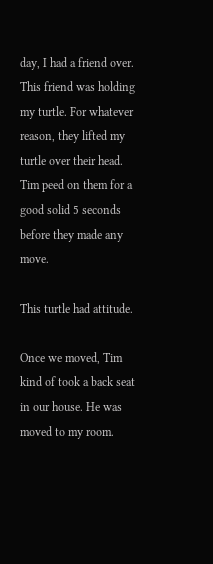day, I had a friend over. This friend was holding my turtle. For whatever reason, they lifted my turtle over their head. Tim peed on them for a good solid 5 seconds before they made any move.

This turtle had attitude.

Once we moved, Tim kind of took a back seat in our house. He was moved to my room.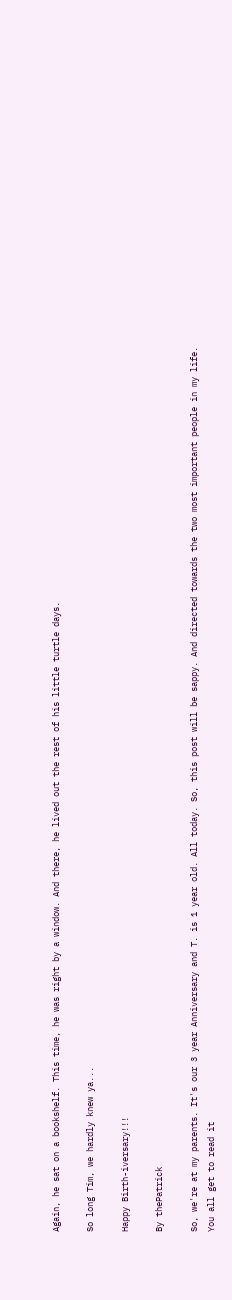Again, he sat on a bookshelf. This time, he was right by a window. And there, he lived out the rest of his little turtle days.

So long Tim, we hardly knew ya...

Happy Birth-iversary!!!

By thePatrick

So, we're at my parents. It's our 3 year Anniversary and T. is 1 year old. All today. So, this post will be sappy. And directed towards the two most important people in my life. You all get to read it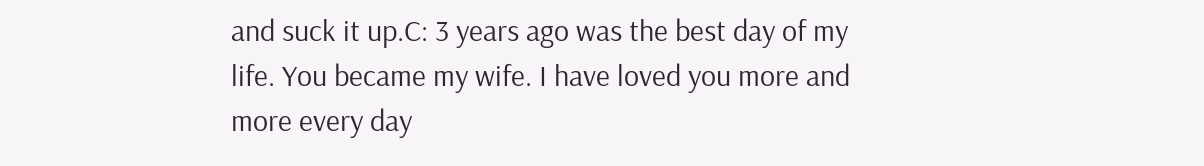and suck it up.C: 3 years ago was the best day of my life. You became my wife. I have loved you more and more every day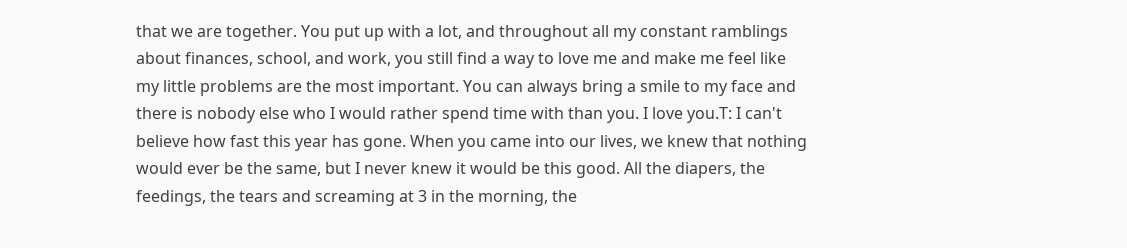that we are together. You put up with a lot, and throughout all my constant ramblings about finances, school, and work, you still find a way to love me and make me feel like my little problems are the most important. You can always bring a smile to my face and there is nobody else who I would rather spend time with than you. I love you.T: I can't believe how fast this year has gone. When you came into our lives, we knew that nothing would ever be the same, but I never knew it would be this good. All the diapers, the feedings, the tears and screaming at 3 in the morning, the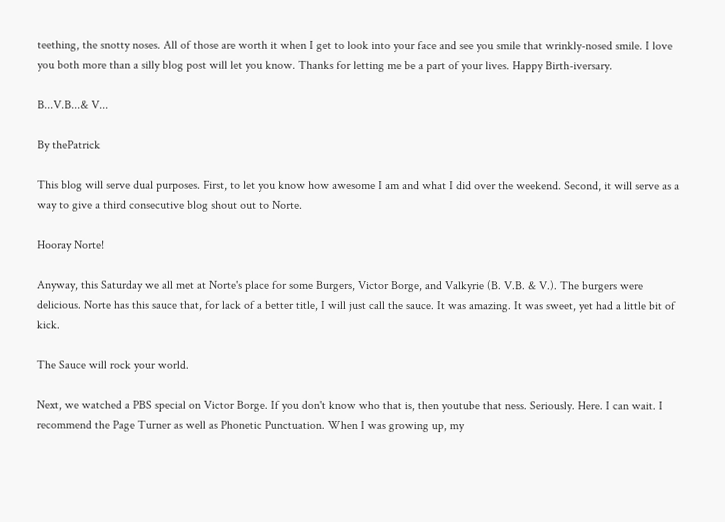teething, the snotty noses. All of those are worth it when I get to look into your face and see you smile that wrinkly-nosed smile. I love you both more than a silly blog post will let you know. Thanks for letting me be a part of your lives. Happy Birth-iversary.

B...V.B...& V...

By thePatrick

This blog will serve dual purposes. First, to let you know how awesome I am and what I did over the weekend. Second, it will serve as a way to give a third consecutive blog shout out to Norte.

Hooray Norte!

Anyway, this Saturday we all met at Norte's place for some Burgers, Victor Borge, and Valkyrie (B. V.B. & V.). The burgers were delicious. Norte has this sauce that, for lack of a better title, I will just call the sauce. It was amazing. It was sweet, yet had a little bit of kick.

The Sauce will rock your world.

Next, we watched a PBS special on Victor Borge. If you don't know who that is, then youtube that ness. Seriously. Here. I can wait. I recommend the Page Turner as well as Phonetic Punctuation. When I was growing up, my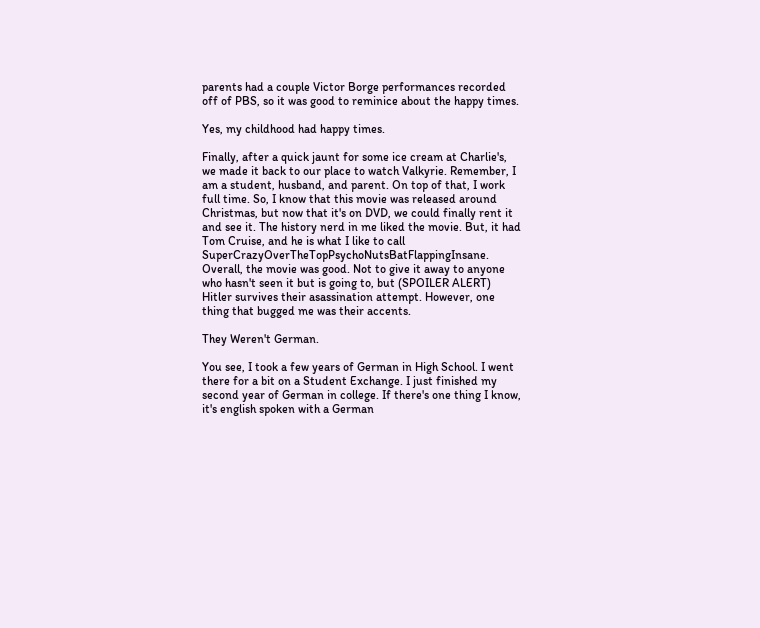parents had a couple Victor Borge performances recorded off of PBS, so it was good to reminice about the happy times.

Yes, my childhood had happy times.

Finally, after a quick jaunt for some ice cream at Charlie's, we made it back to our place to watch Valkyrie. Remember, I am a student, husband, and parent. On top of that, I work full time. So, I know that this movie was released around Christmas, but now that it's on DVD, we could finally rent it and see it. The history nerd in me liked the movie. But, it had Tom Cruise, and he is what I like to call SuperCrazyOverTheTopPsychoNutsBatFlappingInsane. Overall, the movie was good. Not to give it away to anyone who hasn't seen it but is going to, but (SPOILER ALERT) Hitler survives their asassination attempt. However, one thing that bugged me was their accents.

They Weren't German.

You see, I took a few years of German in High School. I went there for a bit on a Student Exchange. I just finished my second year of German in college. If there's one thing I know, it's english spoken with a German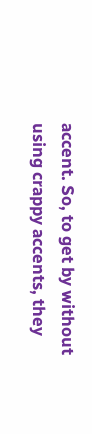accent. So, to get by without using crappy accents, they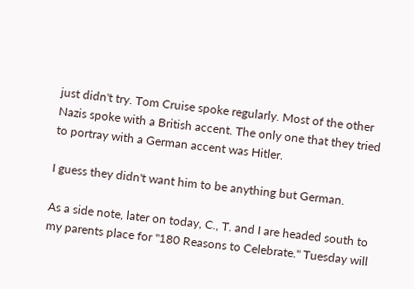just didn't try. Tom Cruise spoke regularly. Most of the other Nazis spoke with a British accent. The only one that they tried to portray with a German accent was Hitler.

I guess they didn't want him to be anything but German.

As a side note, later on today, C., T. and I are headed south to my parents place for "180 Reasons to Celebrate." Tuesday will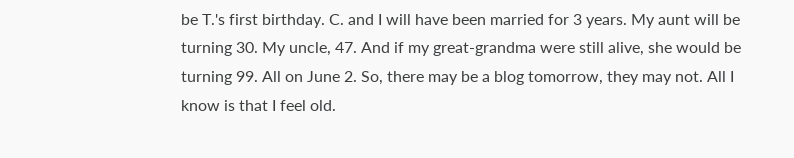be T.'s first birthday. C. and I will have been married for 3 years. My aunt will be turning 30. My uncle, 47. And if my great-grandma were still alive, she would be turning 99. All on June 2. So, there may be a blog tomorrow, they may not. All I know is that I feel old.